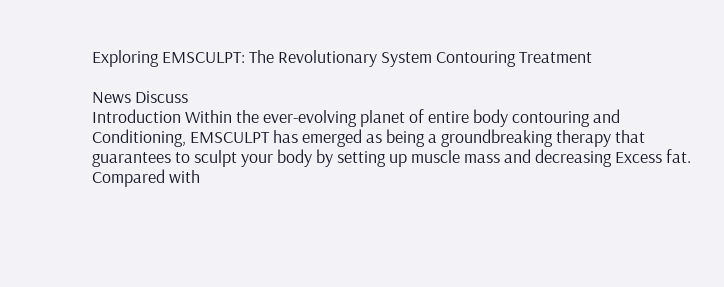Exploring EMSCULPT: The Revolutionary System Contouring Treatment

News Discuss
Introduction Within the ever-evolving planet of entire body contouring and Conditioning, EMSCULPT has emerged as being a groundbreaking therapy that guarantees to sculpt your body by setting up muscle mass and decreasing Excess fat. Compared with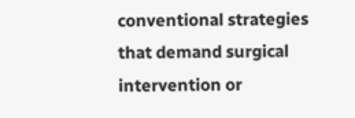conventional strategies that demand surgical intervention or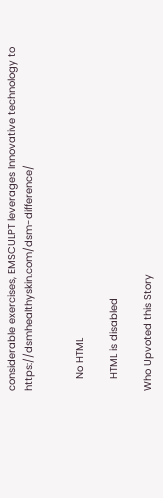considerable exercises, EMSCULPT leverages Innovative technology to https://dsmhealthyskin.com/dsm-difference/


    No HTML

    HTML is disabled

Who Upvoted this Story